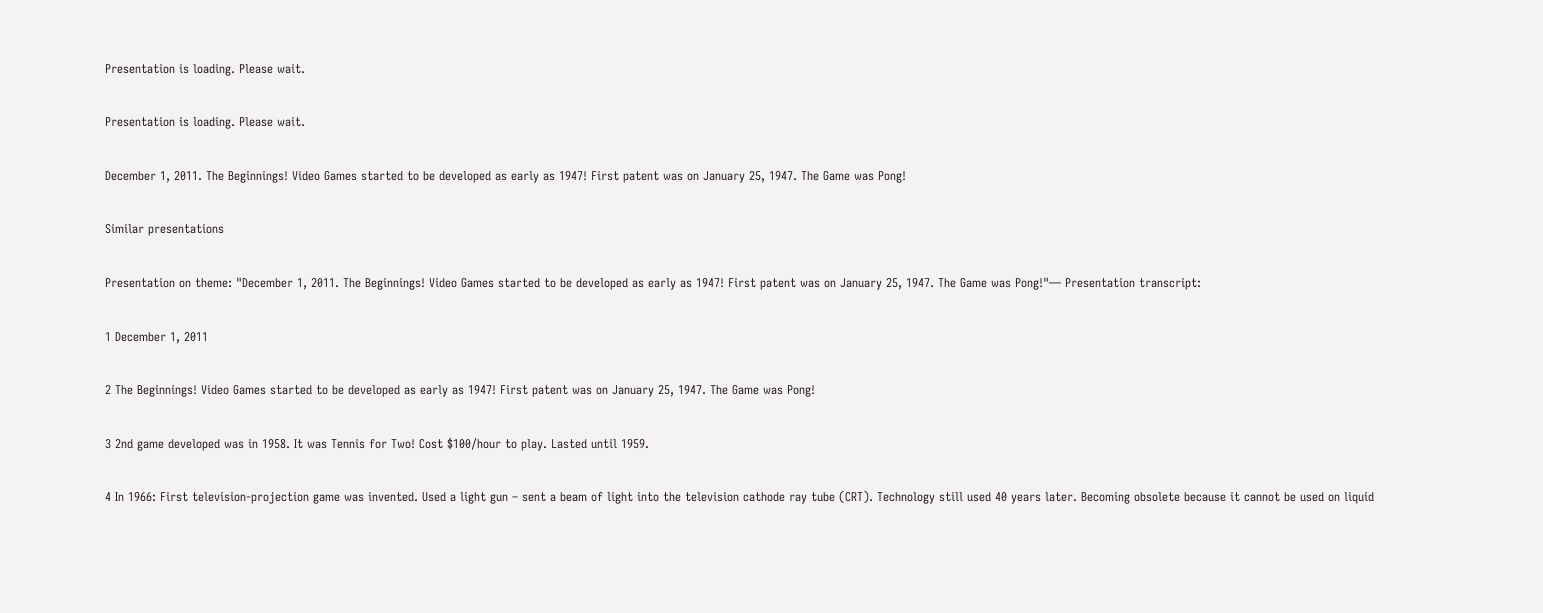Presentation is loading. Please wait.

Presentation is loading. Please wait.

December 1, 2011. The Beginnings! Video Games started to be developed as early as 1947! First patent was on January 25, 1947. The Game was Pong!

Similar presentations

Presentation on theme: "December 1, 2011. The Beginnings! Video Games started to be developed as early as 1947! First patent was on January 25, 1947. The Game was Pong!"— Presentation transcript:

1 December 1, 2011

2 The Beginnings! Video Games started to be developed as early as 1947! First patent was on January 25, 1947. The Game was Pong!

3 2nd game developed was in 1958. It was Tennis for Two! Cost $100/hour to play. Lasted until 1959.

4 In 1966: First television-projection game was invented. Used a light gun – sent a beam of light into the television cathode ray tube (CRT). Technology still used 40 years later. Becoming obsolete because it cannot be used on liquid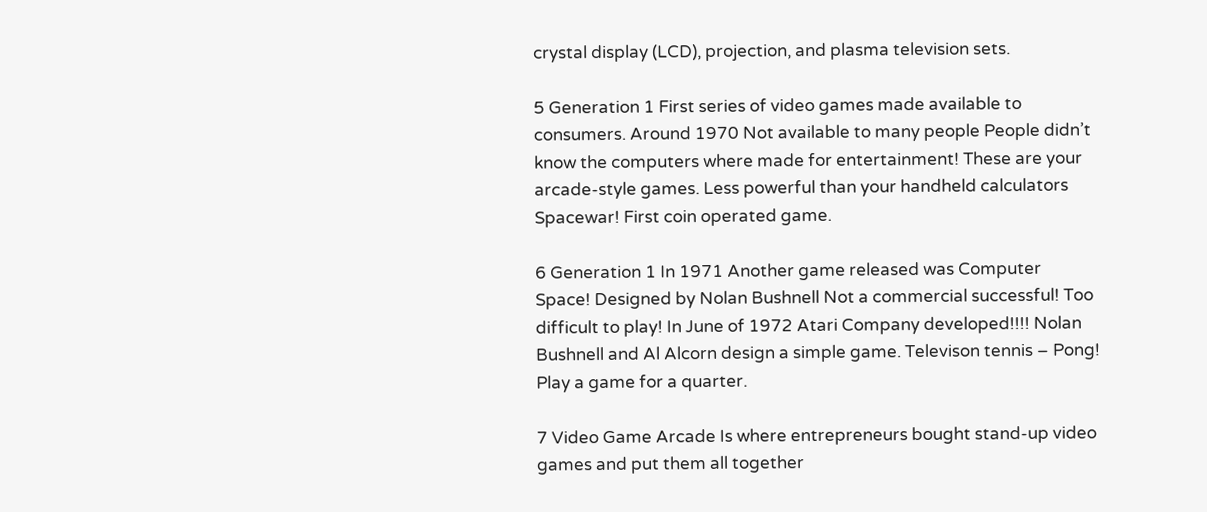crystal display (LCD), projection, and plasma television sets.

5 Generation 1 First series of video games made available to consumers. Around 1970 Not available to many people People didn’t know the computers where made for entertainment! These are your arcade-style games. Less powerful than your handheld calculators Spacewar! First coin operated game.

6 Generation 1 In 1971 Another game released was Computer Space! Designed by Nolan Bushnell Not a commercial successful! Too difficult to play! In June of 1972 Atari Company developed!!!! Nolan Bushnell and Al Alcorn design a simple game. Televison tennis – Pong! Play a game for a quarter.

7 Video Game Arcade Is where entrepreneurs bought stand-up video games and put them all together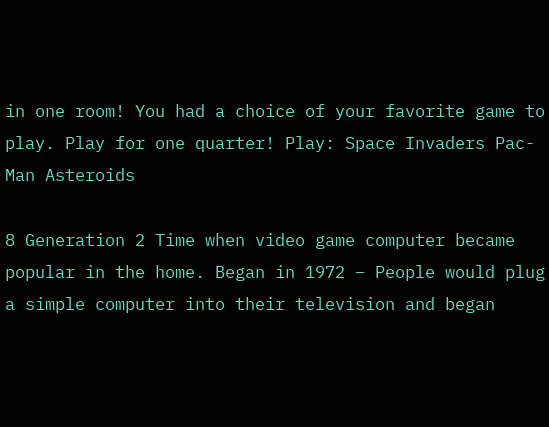in one room! You had a choice of your favorite game to play. Play for one quarter! Play: Space Invaders Pac-Man Asteroids

8 Generation 2 Time when video game computer became popular in the home. Began in 1972 – People would plug a simple computer into their television and began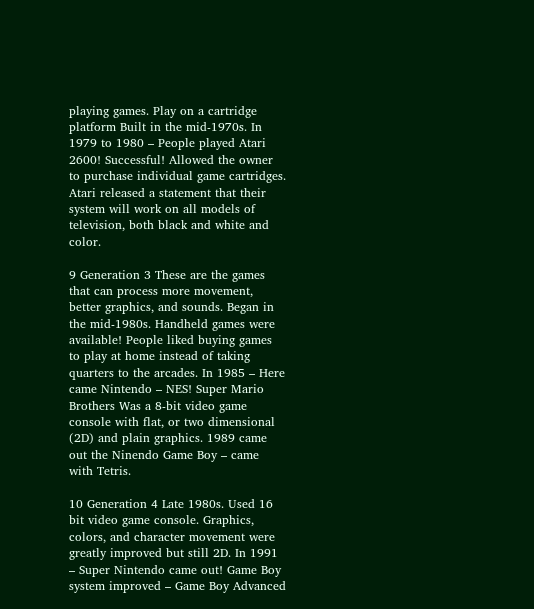playing games. Play on a cartridge platform Built in the mid-1970s. In 1979 to 1980 – People played Atari 2600! Successful! Allowed the owner to purchase individual game cartridges. Atari released a statement that their system will work on all models of television, both black and white and color.

9 Generation 3 These are the games that can process more movement, better graphics, and sounds. Began in the mid-1980s. Handheld games were available! People liked buying games to play at home instead of taking quarters to the arcades. In 1985 – Here came Nintendo – NES! Super Mario Brothers Was a 8-bit video game console with flat, or two dimensional (2D) and plain graphics. 1989 came out the Ninendo Game Boy – came with Tetris.

10 Generation 4 Late 1980s. Used 16 bit video game console. Graphics, colors, and character movement were greatly improved but still 2D. In 1991 – Super Nintendo came out! Game Boy system improved – Game Boy Advanced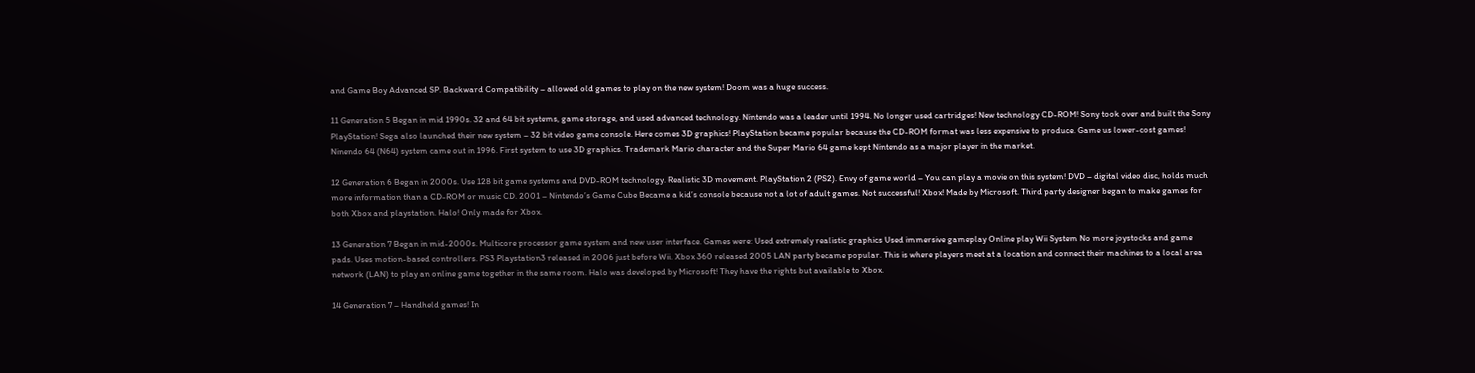and Game Boy Advanced SP. Backward Compatibility – allowed old games to play on the new system! Doom was a huge success.

11 Generation 5 Began in mid 1990s. 32 and 64 bit systems, game storage, and used advanced technology. Nintendo was a leader until 1994. No longer used cartridges! New technology CD-ROM! Sony took over and built the Sony PlayStation! Sega also launched their new system – 32 bit video game console. Here comes 3D graphics! PlayStation became popular because the CD-ROM format was less expensive to produce. Game us lower-cost games! Ninendo 64 (N64) system came out in 1996. First system to use 3D graphics. Trademark Mario character and the Super Mario 64 game kept Nintendo as a major player in the market.

12 Generation 6 Began in 2000s. Use 128 bit game systems and DVD-ROM technology. Realistic 3D movement. PlayStation 2 (PS2). Envy of game world – You can play a movie on this system! DVD – digital video disc, holds much more information than a CD-ROM or music CD. 2001 – Nintendo’s Game Cube Became a kid’s console because not a lot of adult games. Not successful! Xbox! Made by Microsoft. Third party designer began to make games for both Xbox and playstation. Halo! Only made for Xbox.

13 Generation 7 Began in mid-2000s. Multicore processor game system and new user interface. Games were: Used extremely realistic graphics Used immersive gameplay Online play Wii System No more joystocks and game pads. Uses motion-based controllers. PS3 Playstation3 released in 2006 just before Wii. Xbox 360 released 2005 LAN party became popular. This is where players meet at a location and connect their machines to a local area network (LAN) to play an online game together in the same room. Halo was developed by Microsoft! They have the rights but available to Xbox.

14 Generation 7 – Handheld games! In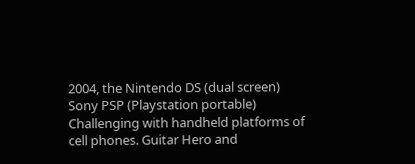2004, the Nintendo DS (dual screen) Sony PSP (Playstation portable) Challenging with handheld platforms of cell phones. Guitar Hero and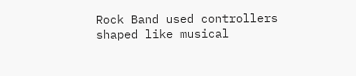Rock Band used controllers shaped like musical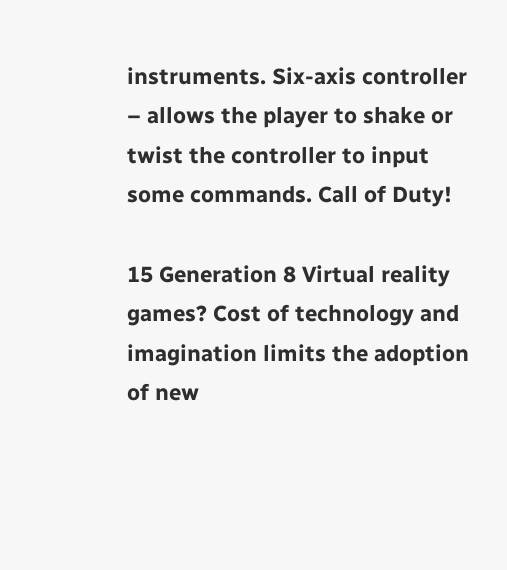instruments. Six-axis controller – allows the player to shake or twist the controller to input some commands. Call of Duty!

15 Generation 8 Virtual reality games? Cost of technology and imagination limits the adoption of new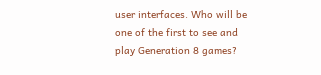user interfaces. Who will be one of the first to see and play Generation 8 games?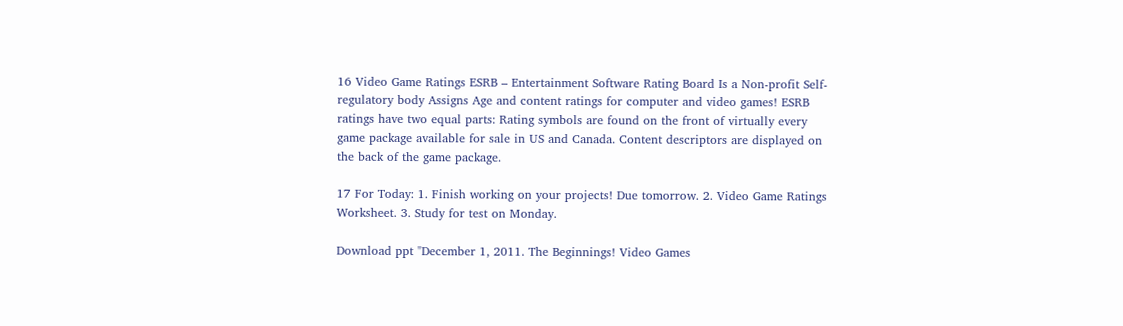16 Video Game Ratings ESRB – Entertainment Software Rating Board Is a Non-profit Self-regulatory body Assigns Age and content ratings for computer and video games! ESRB ratings have two equal parts: Rating symbols are found on the front of virtually every game package available for sale in US and Canada. Content descriptors are displayed on the back of the game package.

17 For Today: 1. Finish working on your projects! Due tomorrow. 2. Video Game Ratings Worksheet. 3. Study for test on Monday.

Download ppt "December 1, 2011. The Beginnings! Video Games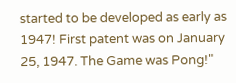started to be developed as early as 1947! First patent was on January 25, 1947. The Game was Pong!"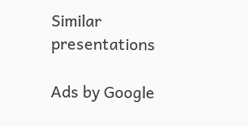Similar presentations

Ads by Google